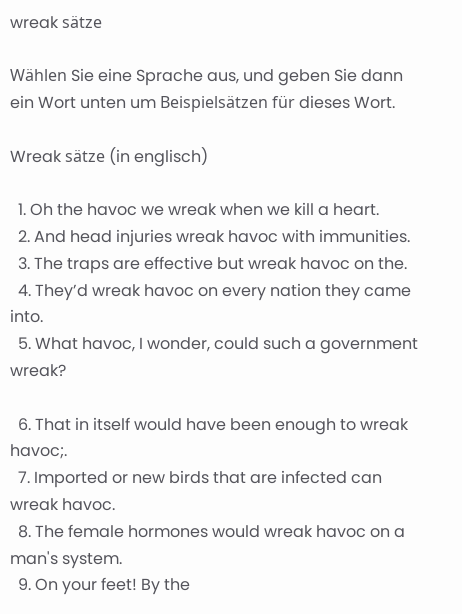wreak sätze

Wählen Sie eine Sprache aus, und geben Sie dann ein Wort unten um Beispielsätzen für dieses Wort.

Wreak sätze (in englisch)

  1. Oh the havoc we wreak when we kill a heart.
  2. And head injuries wreak havoc with immunities.
  3. The traps are effective but wreak havoc on the.
  4. They’d wreak havoc on every nation they came into.
  5. What havoc, I wonder, could such a government wreak?

  6. That in itself would have been enough to wreak havoc;.
  7. Imported or new birds that are infected can wreak havoc.
  8. The female hormones would wreak havoc on a man's system.
  9. On your feet! By the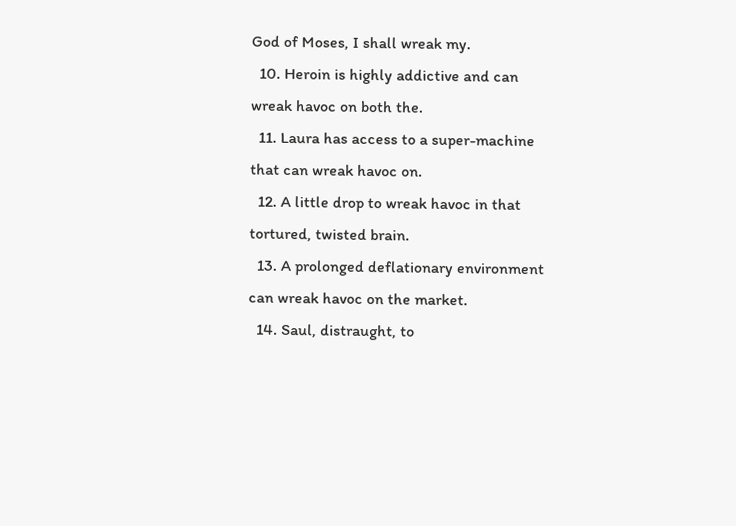God of Moses, I shall wreak my.
  10. Heroin is highly addictive and can wreak havoc on both the.
  11. Laura has access to a super-machine that can wreak havoc on.
  12. A little drop to wreak havoc in that tortured, twisted brain.
  13. A prolonged deflationary environment can wreak havoc on the market.
  14. Saul, distraught, to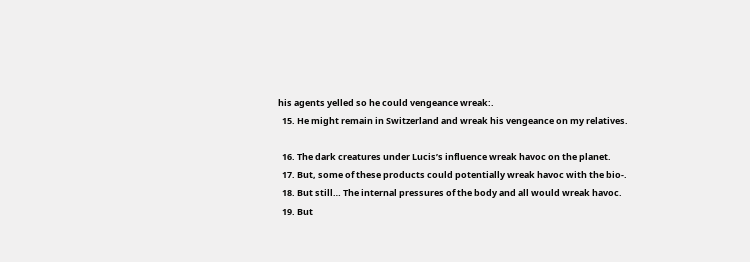his agents yelled so he could vengeance wreak:.
  15. He might remain in Switzerland and wreak his vengeance on my relatives.

  16. The dark creatures under Lucis’s influence wreak havoc on the planet.
  17. But, some of these products could potentially wreak havoc with the bio-.
  18. But still… The internal pressures of the body and all would wreak havoc.
  19. But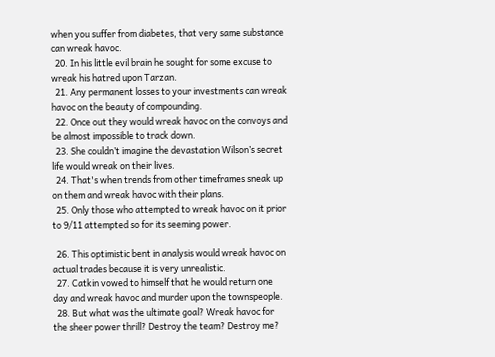when you suffer from diabetes, that very same substance can wreak havoc.
  20. In his little evil brain he sought for some excuse to wreak his hatred upon Tarzan.
  21. Any permanent losses to your investments can wreak havoc on the beauty of compounding.
  22. Once out they would wreak havoc on the convoys and be almost impossible to track down.
  23. She couldn’t imagine the devastation Wilson’s secret life would wreak on their lives.
  24. That's when trends from other timeframes sneak up on them and wreak havoc with their plans.
  25. Only those who attempted to wreak havoc on it prior to 9/11 attempted so for its seeming power.

  26. This optimistic bent in analysis would wreak havoc on actual trades because it is very unrealistic.
  27. Catkin vowed to himself that he would return one day and wreak havoc and murder upon the townspeople.
  28. But what was the ultimate goal? Wreak havoc for the sheer power thrill? Destroy the team? Destroy me?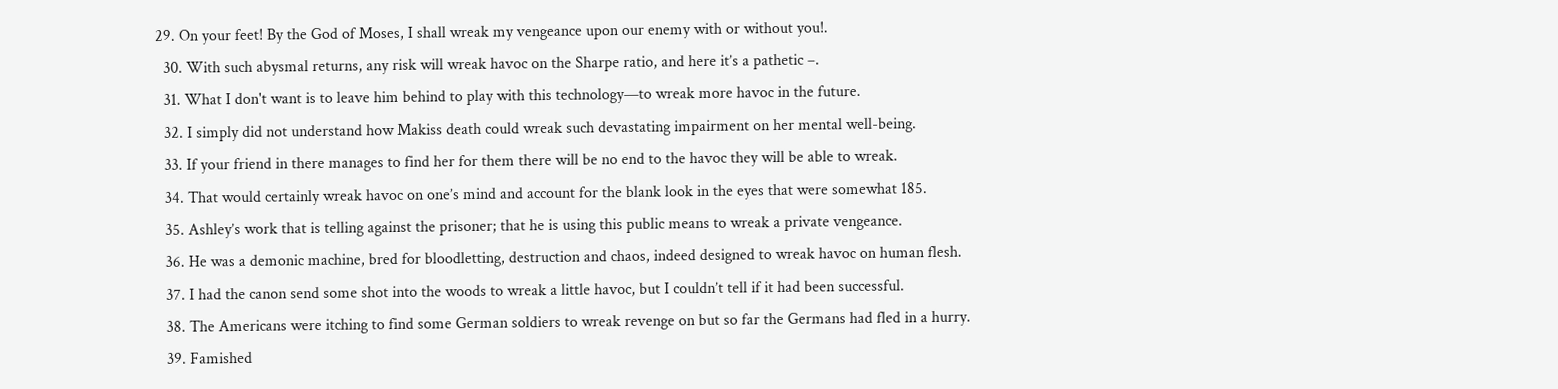29. On your feet! By the God of Moses, I shall wreak my vengeance upon our enemy with or without you!.
  30. With such abysmal returns, any risk will wreak havoc on the Sharpe ratio, and here it’s a pathetic –.
  31. What I don't want is to leave him behind to play with this technology—to wreak more havoc in the future.
  32. I simply did not understand how Makiss death could wreak such devastating impairment on her mental well-being.
  33. If your friend in there manages to find her for them there will be no end to the havoc they will be able to wreak.
  34. That would certainly wreak havoc on one’s mind and account for the blank look in the eyes that were somewhat 185.
  35. Ashley’s work that is telling against the prisoner; that he is using this public means to wreak a private vengeance.
  36. He was a demonic machine, bred for bloodletting, destruction and chaos, indeed designed to wreak havoc on human flesh.
  37. I had the canon send some shot into the woods to wreak a little havoc, but I couldn’t tell if it had been successful.
  38. The Americans were itching to find some German soldiers to wreak revenge on but so far the Germans had fled in a hurry.
  39. Famished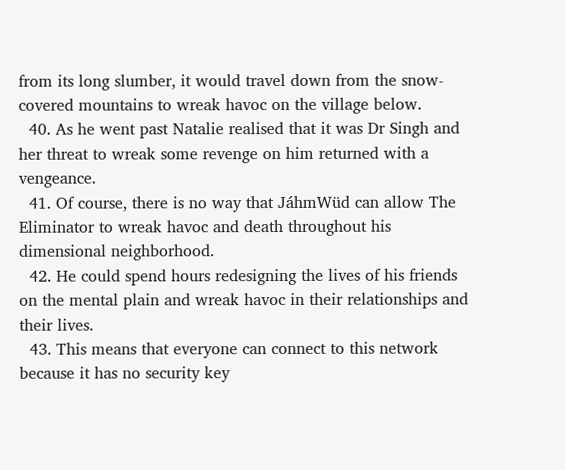from its long slumber, it would travel down from the snow-covered mountains to wreak havoc on the village below.
  40. As he went past Natalie realised that it was Dr Singh and her threat to wreak some revenge on him returned with a vengeance.
  41. Of course, there is no way that JáhmWüd can allow The Eliminator to wreak havoc and death throughout his dimensional neighborhood.
  42. He could spend hours redesigning the lives of his friends on the mental plain and wreak havoc in their relationships and their lives.
  43. This means that everyone can connect to this network because it has no security key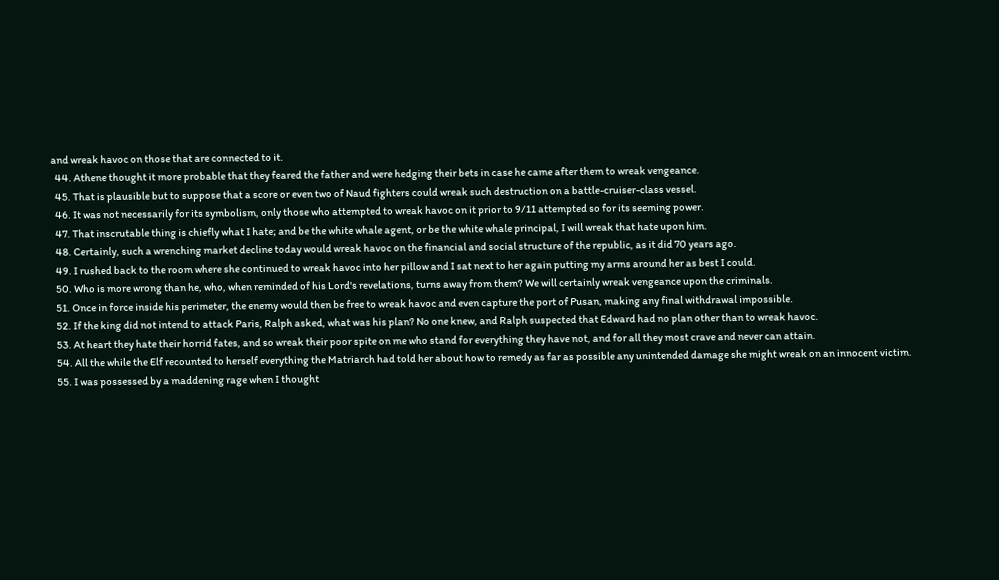and wreak havoc on those that are connected to it.
  44. Athene thought it more probable that they feared the father and were hedging their bets in case he came after them to wreak vengeance.
  45. That is plausible but to suppose that a score or even two of Naud fighters could wreak such destruction on a battle-cruiser-class vessel.
  46. It was not necessarily for its symbolism, only those who attempted to wreak havoc on it prior to 9/11 attempted so for its seeming power.
  47. That inscrutable thing is chiefly what I hate; and be the white whale agent, or be the white whale principal, I will wreak that hate upon him.
  48. Certainly, such a wrenching market decline today would wreak havoc on the financial and social structure of the republic, as it did 70 years ago.
  49. I rushed back to the room where she continued to wreak havoc into her pillow and I sat next to her again putting my arms around her as best I could.
  50. Who is more wrong than he, who, when reminded of his Lord's revelations, turns away from them? We will certainly wreak vengeance upon the criminals.
  51. Once in force inside his perimeter, the enemy would then be free to wreak havoc and even capture the port of Pusan, making any final withdrawal impossible.
  52. If the king did not intend to attack Paris, Ralph asked, what was his plan? No one knew, and Ralph suspected that Edward had no plan other than to wreak havoc.
  53. At heart they hate their horrid fates, and so wreak their poor spite on me who stand for everything they have not, and for all they most crave and never can attain.
  54. All the while the Elf recounted to herself everything the Matriarch had told her about how to remedy as far as possible any unintended damage she might wreak on an innocent victim.
  55. I was possessed by a maddening rage when I thought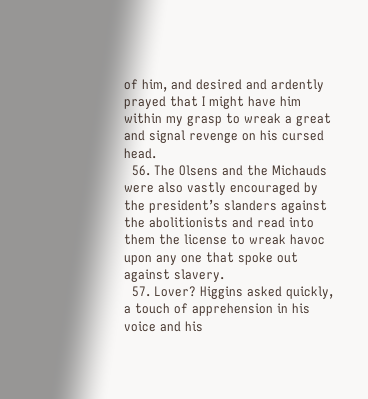of him, and desired and ardently prayed that I might have him within my grasp to wreak a great and signal revenge on his cursed head.
  56. The Olsens and the Michauds were also vastly encouraged by the president’s slanders against the abolitionists and read into them the license to wreak havoc upon any one that spoke out against slavery.
  57. Lover? Higgins asked quickly, a touch of apprehension in his voice and his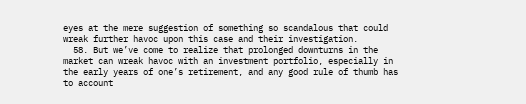eyes at the mere suggestion of something so scandalous that could wreak further havoc upon this case and their investigation.
  58. But we’ve come to realize that prolonged downturns in the market can wreak havoc with an investment portfolio, especially in the early years of one’s retirement, and any good rule of thumb has to account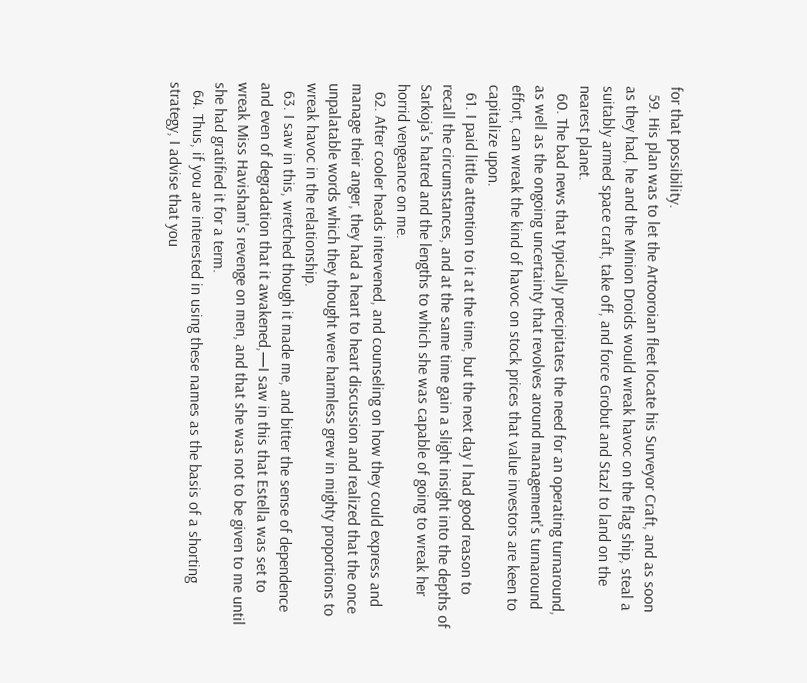for that possibility.
  59. His plan was to let the Artooroian fleet locate his Surveyor Craft, and as soon as they had, he and the Minion Droids would wreak havoc on the flag ship, steal a suitably armed space craft, take off, and force Grobut and Stazl to land on the nearest planet.
  60. The bad news that typically precipitates the need for an operating turnaround, as well as the ongoing uncertainty that revolves around management's turnaround effort, can wreak the kind of havoc on stock prices that value investors are keen to capitalize upon.
  61. I paid little attention to it at the time, but the next day I had good reason to recall the circumstances, and at the same time gain a slight insight into the depths of Sarkoja's hatred and the lengths to which she was capable of going to wreak her horrid vengeance on me.
  62. After cooler heads intervened, and counseling on how they could express and manage their anger, they had a heart to heart discussion and realized that the once unpalatable words which they thought were harmless grew in mighty proportions to wreak havoc in the relationship.
  63. I saw in this, wretched though it made me, and bitter the sense of dependence and even of degradation that it awakened,—I saw in this that Estella was set to wreak Miss Havisham's revenge on men, and that she was not to be given to me until she had gratified it for a term.
  64. Thus, if you are interested in using these names as the basis of a shorting strategy, I advise that you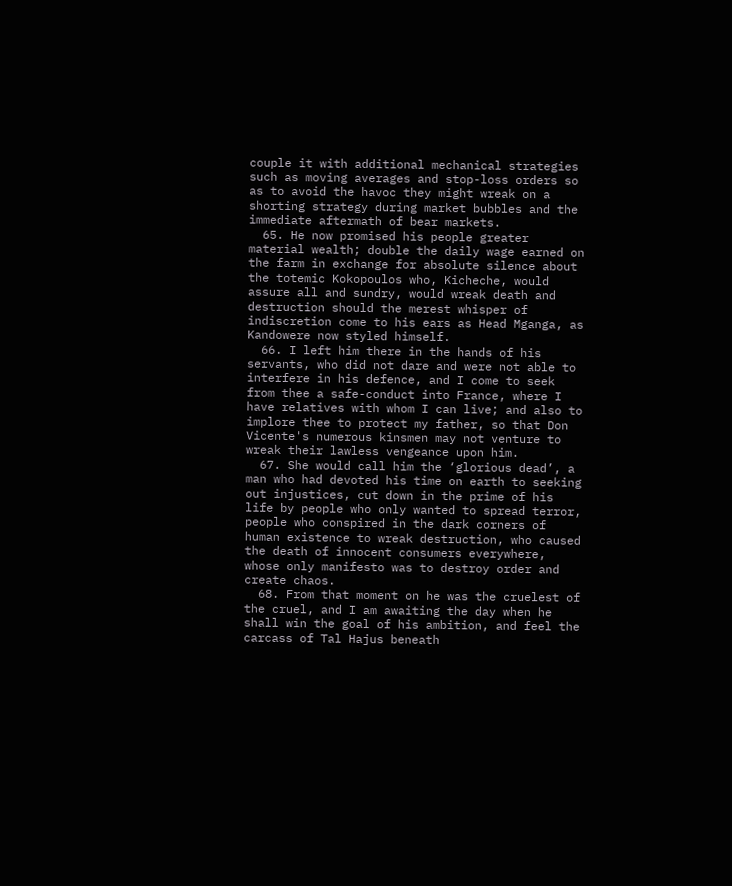couple it with additional mechanical strategies such as moving averages and stop-loss orders so as to avoid the havoc they might wreak on a shorting strategy during market bubbles and the immediate aftermath of bear markets.
  65. He now promised his people greater material wealth; double the daily wage earned on the farm in exchange for absolute silence about the totemic Kokopoulos who, Kicheche, would assure all and sundry, would wreak death and destruction should the merest whisper of indiscretion come to his ears as Head Mganga, as Kandowere now styled himself.
  66. I left him there in the hands of his servants, who did not dare and were not able to interfere in his defence, and I come to seek from thee a safe-conduct into France, where I have relatives with whom I can live; and also to implore thee to protect my father, so that Don Vicente's numerous kinsmen may not venture to wreak their lawless vengeance upon him.
  67. She would call him the ‘glorious dead’, a man who had devoted his time on earth to seeking out injustices, cut down in the prime of his life by people who only wanted to spread terror, people who conspired in the dark corners of human existence to wreak destruction, who caused the death of innocent consumers everywhere, whose only manifesto was to destroy order and create chaos.
  68. From that moment on he was the cruelest of the cruel, and I am awaiting the day when he shall win the goal of his ambition, and feel the carcass of Tal Hajus beneath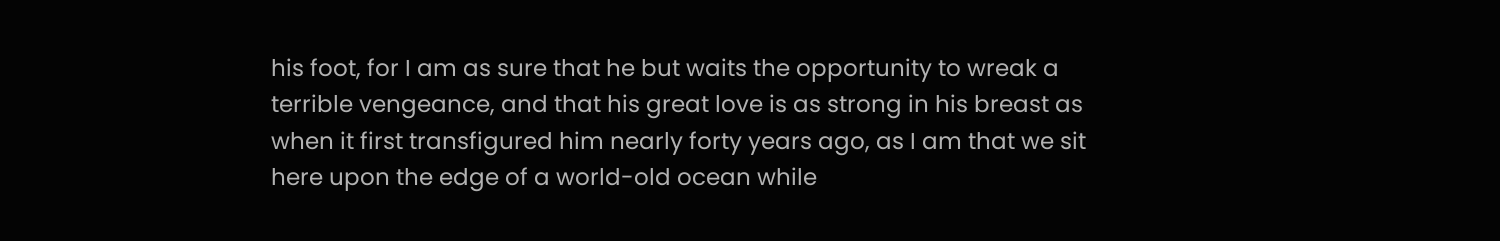his foot, for I am as sure that he but waits the opportunity to wreak a terrible vengeance, and that his great love is as strong in his breast as when it first transfigured him nearly forty years ago, as I am that we sit here upon the edge of a world-old ocean while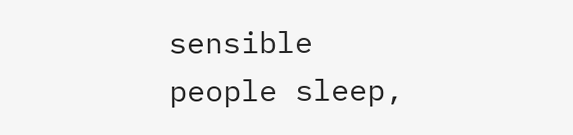sensible people sleep,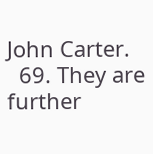John Carter.
  69. They are further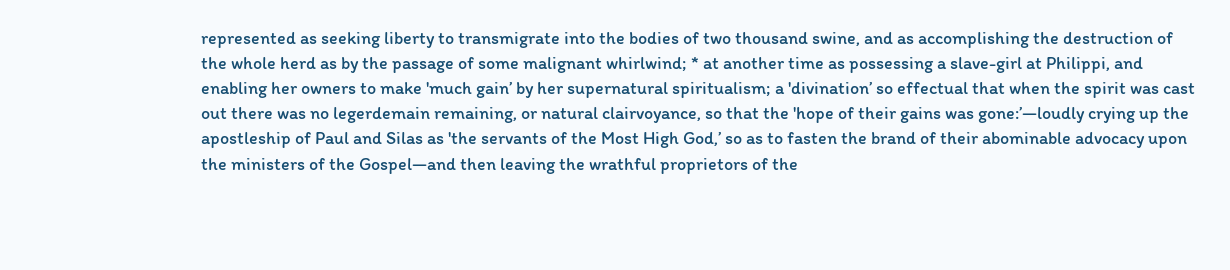represented as seeking liberty to transmigrate into the bodies of two thousand swine, and as accomplishing the destruction of the whole herd as by the passage of some malignant whirlwind; * at another time as possessing a slave-girl at Philippi, and enabling her owners to make 'much gain’ by her supernatural spiritualism; a 'divination’ so effectual that when the spirit was cast out there was no legerdemain remaining, or natural clairvoyance, so that the 'hope of their gains was gone:’—loudly crying up the apostleship of Paul and Silas as 'the servants of the Most High God,’ so as to fasten the brand of their abominable advocacy upon the ministers of the Gospel—and then leaving the wrathful proprietors of the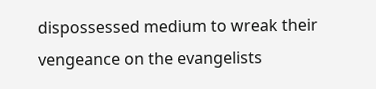dispossessed medium to wreak their vengeance on the evangelists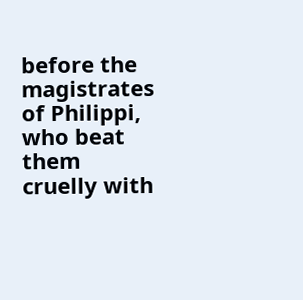before the magistrates of Philippi, who beat them cruelly with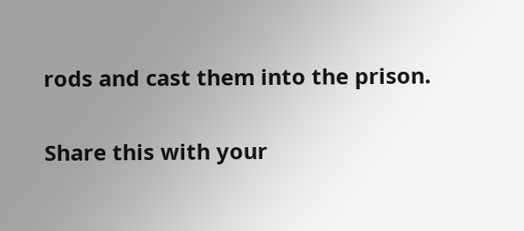rods and cast them into the prison.

Share this with your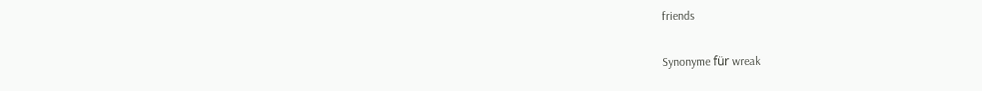friends

Synonyme für wreak